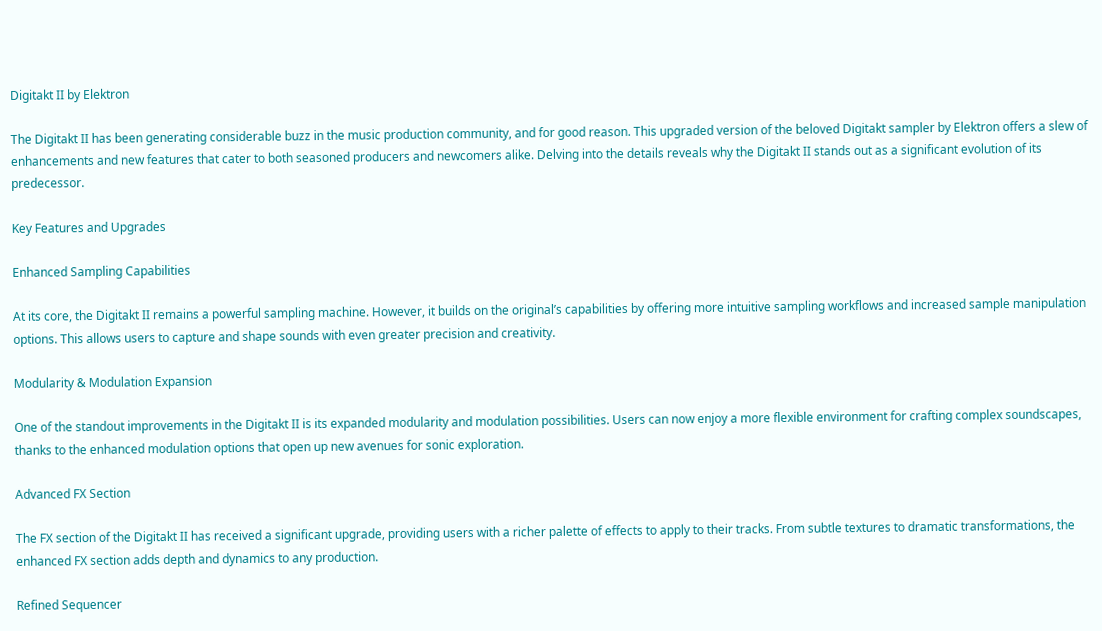Digitakt II by Elektron

The Digitakt II has been generating considerable buzz in the music production community, and for good reason. This upgraded version of the beloved Digitakt sampler by Elektron offers a slew of enhancements and new features that cater to both seasoned producers and newcomers alike. Delving into the details reveals why the Digitakt II stands out as a significant evolution of its predecessor.

Key Features and Upgrades

Enhanced Sampling Capabilities

At its core, the Digitakt II remains a powerful sampling machine. However, it builds on the original’s capabilities by offering more intuitive sampling workflows and increased sample manipulation options. This allows users to capture and shape sounds with even greater precision and creativity.

Modularity & Modulation Expansion

One of the standout improvements in the Digitakt II is its expanded modularity and modulation possibilities. Users can now enjoy a more flexible environment for crafting complex soundscapes, thanks to the enhanced modulation options that open up new avenues for sonic exploration.

Advanced FX Section

The FX section of the Digitakt II has received a significant upgrade, providing users with a richer palette of effects to apply to their tracks. From subtle textures to dramatic transformations, the enhanced FX section adds depth and dynamics to any production.

Refined Sequencer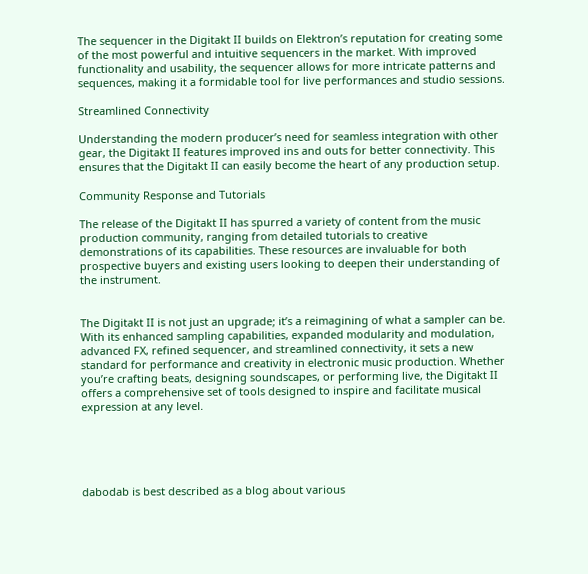The sequencer in the Digitakt II builds on Elektron’s reputation for creating some of the most powerful and intuitive sequencers in the market. With improved functionality and usability, the sequencer allows for more intricate patterns and sequences, making it a formidable tool for live performances and studio sessions.

Streamlined Connectivity

Understanding the modern producer’s need for seamless integration with other gear, the Digitakt II features improved ins and outs for better connectivity. This ensures that the Digitakt II can easily become the heart of any production setup.

Community Response and Tutorials

The release of the Digitakt II has spurred a variety of content from the music production community, ranging from detailed tutorials to creative demonstrations of its capabilities. These resources are invaluable for both prospective buyers and existing users looking to deepen their understanding of the instrument.


The Digitakt II is not just an upgrade; it’s a reimagining of what a sampler can be. With its enhanced sampling capabilities, expanded modularity and modulation, advanced FX, refined sequencer, and streamlined connectivity, it sets a new standard for performance and creativity in electronic music production. Whether you’re crafting beats, designing soundscapes, or performing live, the Digitakt II offers a comprehensive set of tools designed to inspire and facilitate musical expression at any level.





dabodab is best described as a blog about various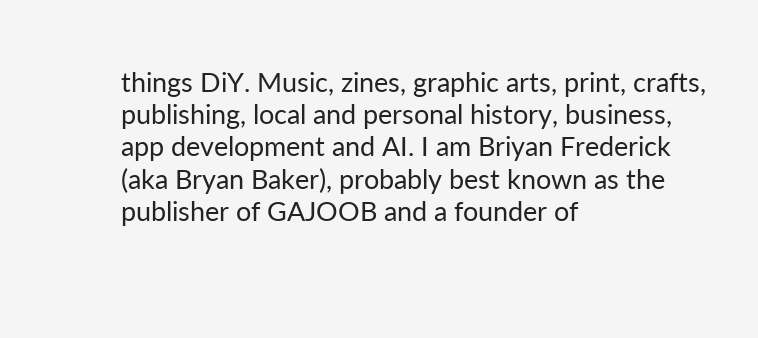things DiY. Music, zines, graphic arts, print, crafts, publishing, local and personal history, business, app development and AI. I am Briyan Frederick (aka Bryan Baker), probably best known as the publisher of GAJOOB and a founder of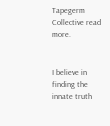Tapegerm Collective read more.


I believe in finding the innate truth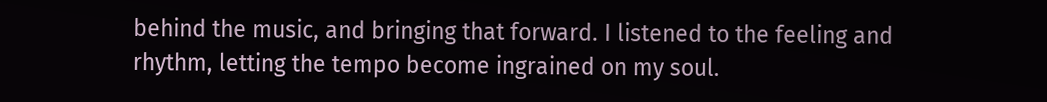behind the music, and bringing that forward. I listened to the feeling and rhythm, letting the tempo become ingrained on my soul.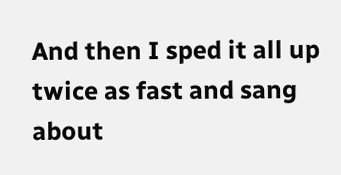And then I sped it all up twice as fast and sang about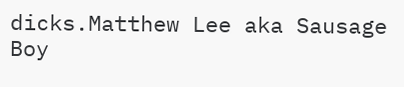dicks.Matthew Lee aka Sausage Boy